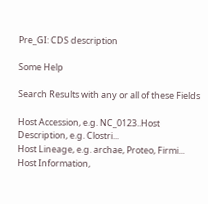Pre_GI: CDS description

Some Help

Search Results with any or all of these Fields

Host Accession, e.g. NC_0123..Host Description, e.g. Clostri...
Host Lineage, e.g. archae, Proteo, Firmi...
Host Information,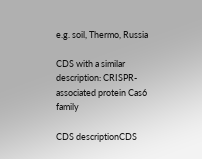e.g. soil, Thermo, Russia

CDS with a similar description: CRISPR-associated protein Cas6 family

CDS descriptionCDS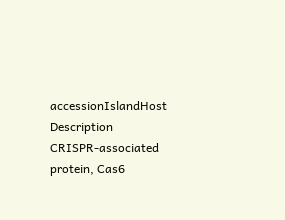accessionIslandHost Description
CRISPR-associated protein, Cas6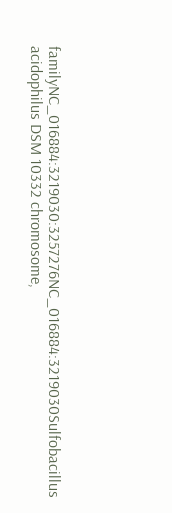familyNC_016884:3219030:3257276NC_016884:3219030Sulfobacillus acidophilus DSM 10332 chromosome,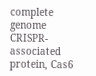complete genome
CRISPR-associated protein, Cas6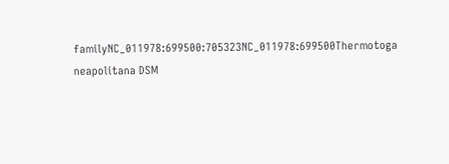familyNC_011978:699500:705323NC_011978:699500Thermotoga neapolitana DSM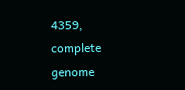4359, complete genome